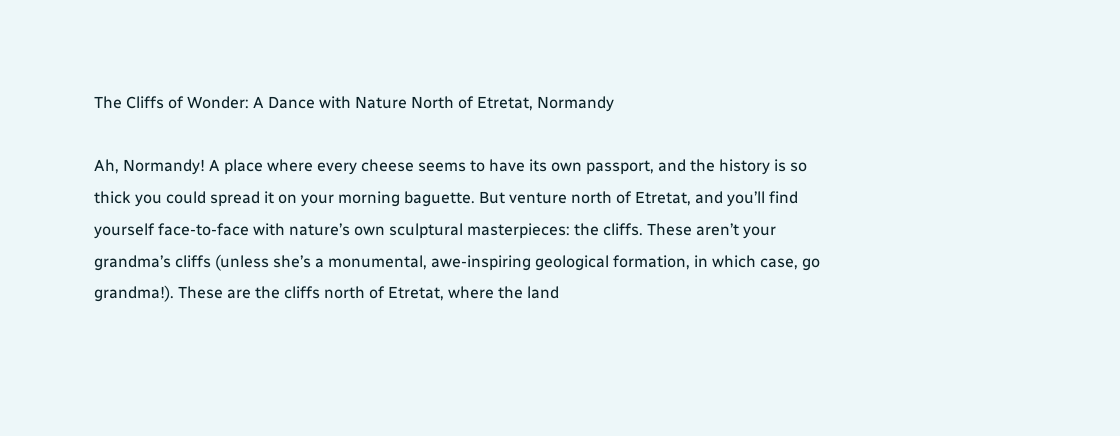The Cliffs of Wonder: A Dance with Nature North of Etretat, Normandy

Ah, Normandy! A place where every cheese seems to have its own passport, and the history is so thick you could spread it on your morning baguette. But venture north of Etretat, and you’ll find yourself face-to-face with nature’s own sculptural masterpieces: the cliffs. These aren’t your grandma’s cliffs (unless she’s a monumental, awe-inspiring geological formation, in which case, go grandma!). These are the cliffs north of Etretat, where the land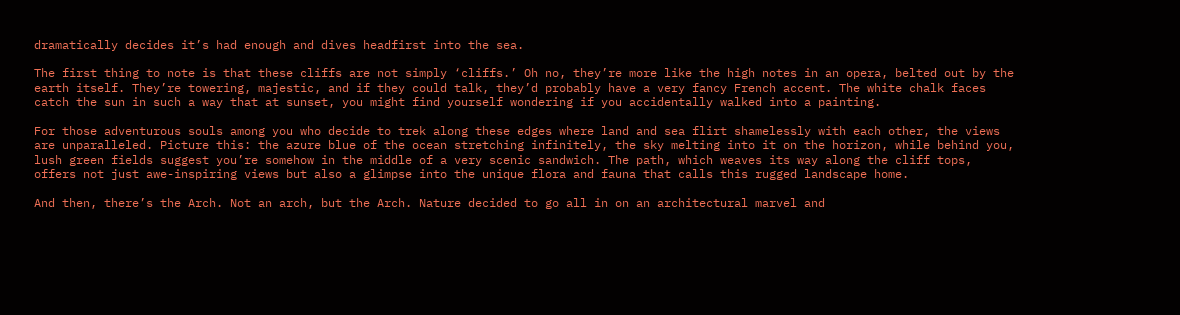dramatically decides it’s had enough and dives headfirst into the sea.

The first thing to note is that these cliffs are not simply ‘cliffs.’ Oh no, they’re more like the high notes in an opera, belted out by the earth itself. They’re towering, majestic, and if they could talk, they’d probably have a very fancy French accent. The white chalk faces catch the sun in such a way that at sunset, you might find yourself wondering if you accidentally walked into a painting.

For those adventurous souls among you who decide to trek along these edges where land and sea flirt shamelessly with each other, the views are unparalleled. Picture this: the azure blue of the ocean stretching infinitely, the sky melting into it on the horizon, while behind you, lush green fields suggest you’re somehow in the middle of a very scenic sandwich. The path, which weaves its way along the cliff tops, offers not just awe-inspiring views but also a glimpse into the unique flora and fauna that calls this rugged landscape home.

And then, there’s the Arch. Not an arch, but the Arch. Nature decided to go all in on an architectural marvel and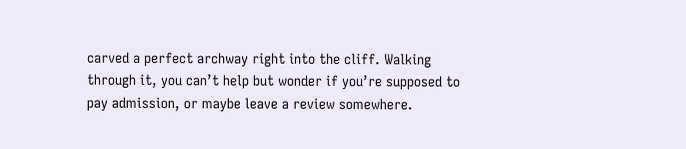carved a perfect archway right into the cliff. Walking through it, you can’t help but wonder if you’re supposed to pay admission, or maybe leave a review somewhere.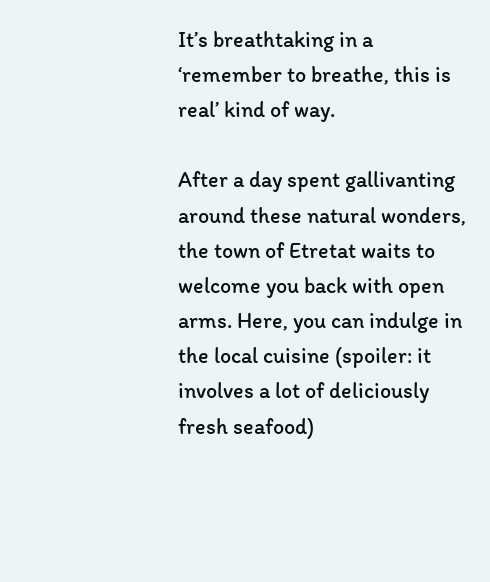It’s breathtaking in a ‘remember to breathe, this is real’ kind of way.

After a day spent gallivanting around these natural wonders, the town of Etretat waits to welcome you back with open arms. Here, you can indulge in the local cuisine (spoiler: it involves a lot of deliciously fresh seafood)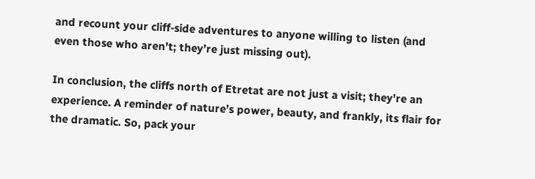and recount your cliff-side adventures to anyone willing to listen (and even those who aren’t; they’re just missing out).

In conclusion, the cliffs north of Etretat are not just a visit; they’re an experience. A reminder of nature’s power, beauty, and frankly, its flair for the dramatic. So, pack your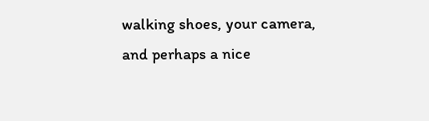walking shoes, your camera, and perhaps a nice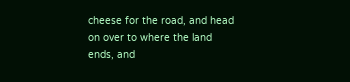cheese for the road, and head on over to where the land ends, and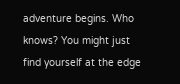adventure begins. Who knows? You might just find yourself at the edge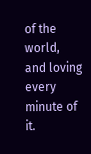of the world, and loving every minute of it.